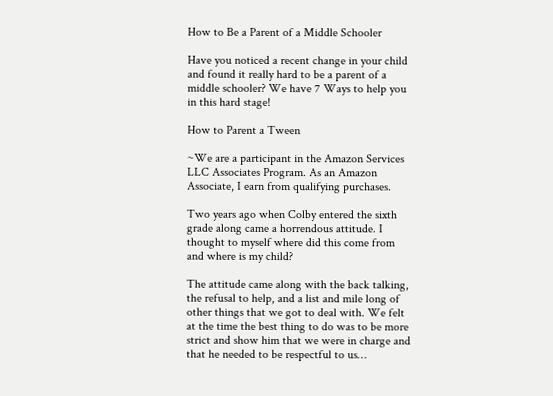How to Be a Parent of a Middle Schooler

Have you noticed a recent change in your child and found it really hard to be a parent of a middle schooler? We have 7 Ways to help you in this hard stage!

How to Parent a Tween

~We are a participant in the Amazon Services LLC Associates Program. As an Amazon Associate, I earn from qualifying purchases.

Two years ago when Colby entered the sixth grade along came a horrendous attitude. I thought to myself where did this come from and where is my child?

The attitude came along with the back talking, the refusal to help, and a list and mile long of other things that we got to deal with. We felt at the time the best thing to do was to be more strict and show him that we were in charge and that he needed to be respectful to us…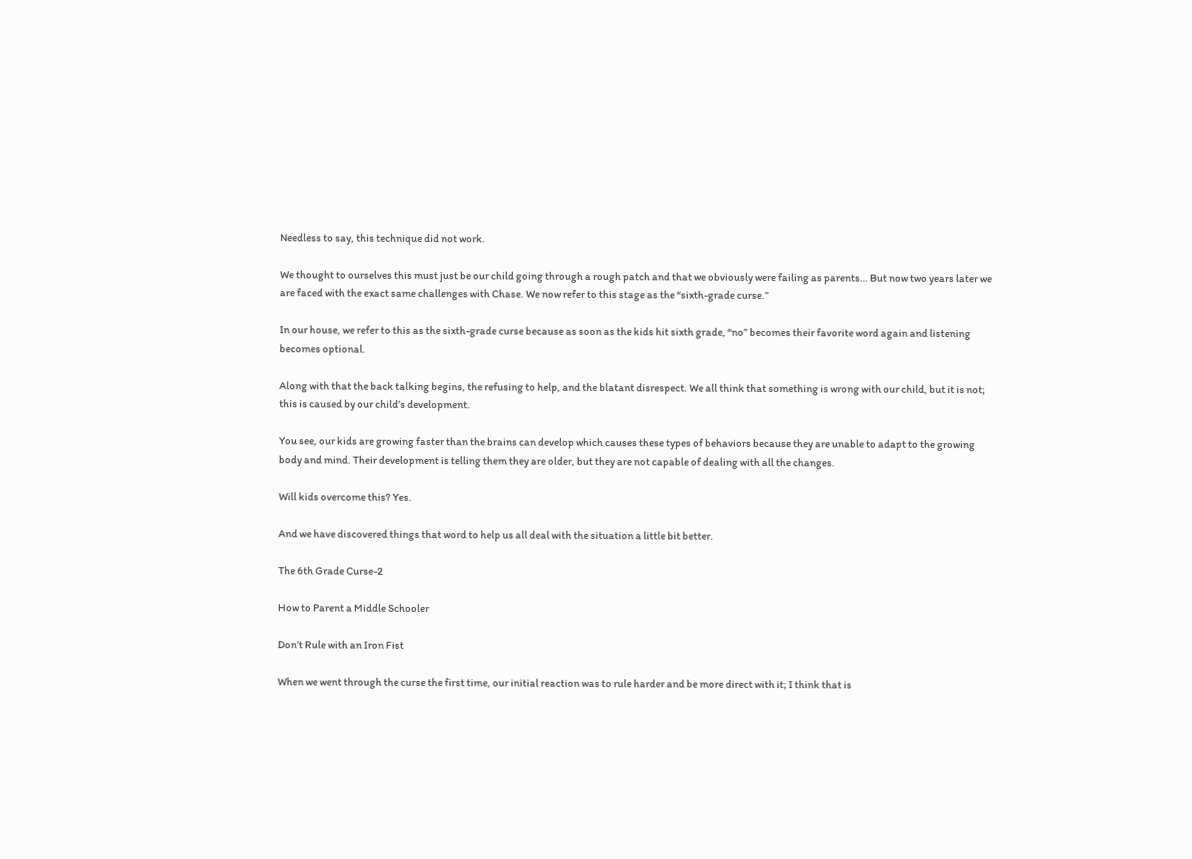Needless to say, this technique did not work.

We thought to ourselves this must just be our child going through a rough patch and that we obviously were failing as parents… But now two years later we are faced with the exact same challenges with Chase. We now refer to this stage as the “sixth-grade curse.”

In our house, we refer to this as the sixth-grade curse because as soon as the kids hit sixth grade, “no” becomes their favorite word again and listening becomes optional.

Along with that the back talking begins, the refusing to help, and the blatant disrespect. We all think that something is wrong with our child, but it is not; this is caused by our child’s development.

You see, our kids are growing faster than the brains can develop which causes these types of behaviors because they are unable to adapt to the growing body and mind. Their development is telling them they are older, but they are not capable of dealing with all the changes.

Will kids overcome this? Yes.

And we have discovered things that word to help us all deal with the situation a little bit better.

The 6th Grade Curse-2

How to Parent a Middle Schooler

Don’t Rule with an Iron Fist

When we went through the curse the first time, our initial reaction was to rule harder and be more direct with it; I think that is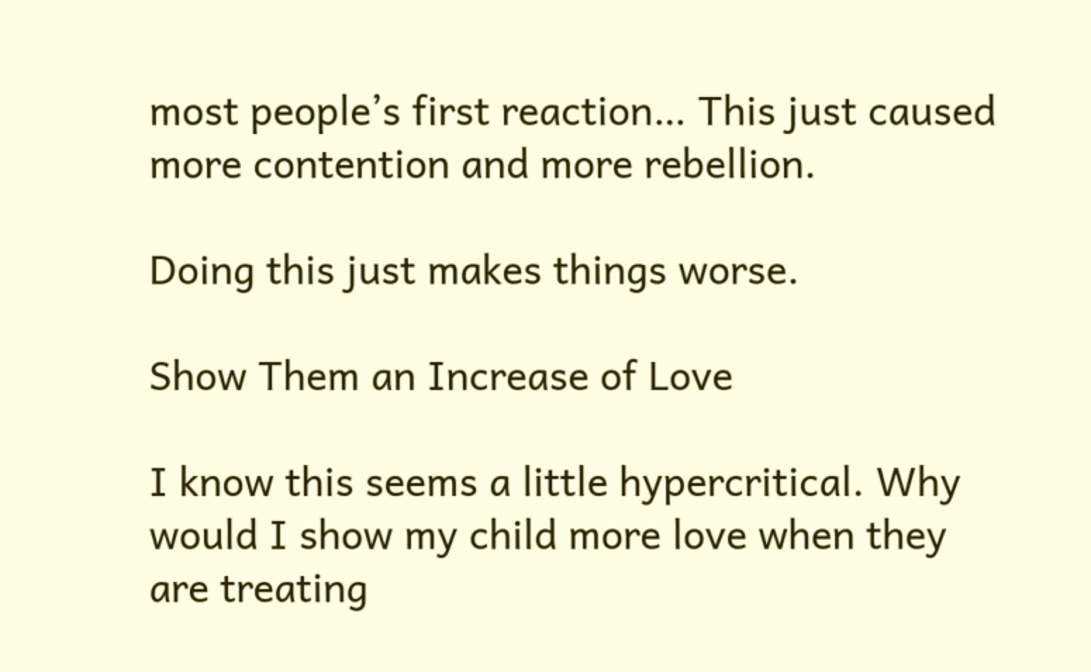most people’s first reaction… This just caused more contention and more rebellion.

Doing this just makes things worse.

Show Them an Increase of Love

I know this seems a little hypercritical. Why would I show my child more love when they are treating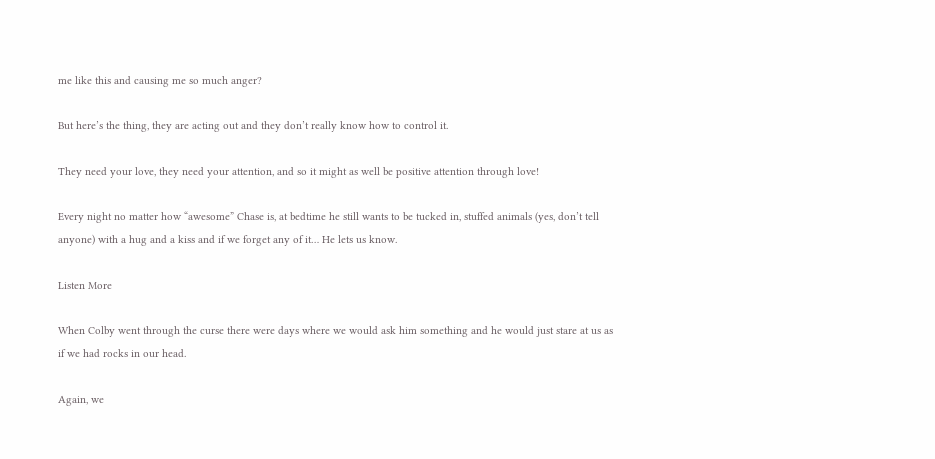me like this and causing me so much anger?

But here’s the thing, they are acting out and they don’t really know how to control it.

They need your love, they need your attention, and so it might as well be positive attention through love!

Every night no matter how “awesome” Chase is, at bedtime he still wants to be tucked in, stuffed animals (yes, don’t tell anyone) with a hug and a kiss and if we forget any of it… He lets us know.

Listen More

When Colby went through the curse there were days where we would ask him something and he would just stare at us as if we had rocks in our head.

Again, we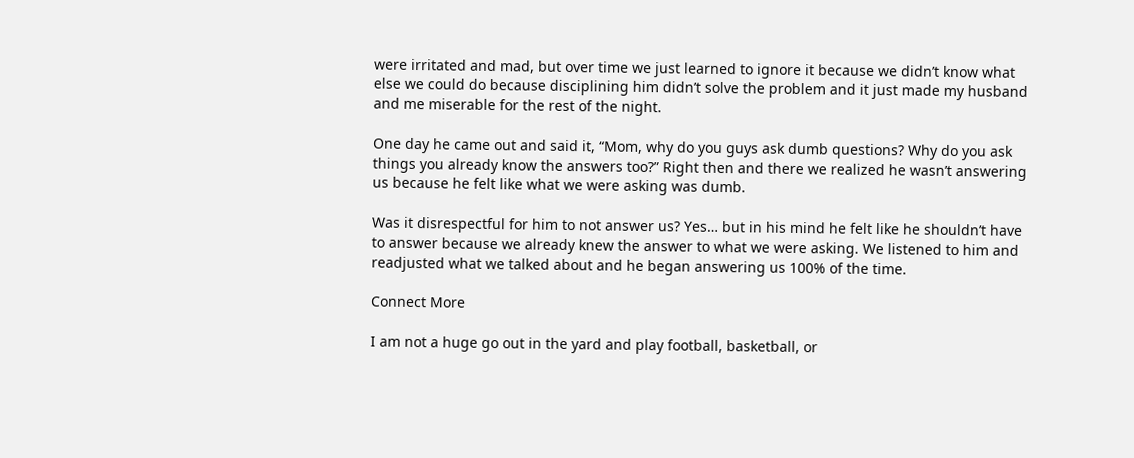were irritated and mad, but over time we just learned to ignore it because we didn’t know what else we could do because disciplining him didn’t solve the problem and it just made my husband and me miserable for the rest of the night.

One day he came out and said it, “Mom, why do you guys ask dumb questions? Why do you ask things you already know the answers too?” Right then and there we realized he wasn’t answering us because he felt like what we were asking was dumb.

Was it disrespectful for him to not answer us? Yes… but in his mind he felt like he shouldn’t have to answer because we already knew the answer to what we were asking. We listened to him and readjusted what we talked about and he began answering us 100% of the time.

Connect More

I am not a huge go out in the yard and play football, basketball, or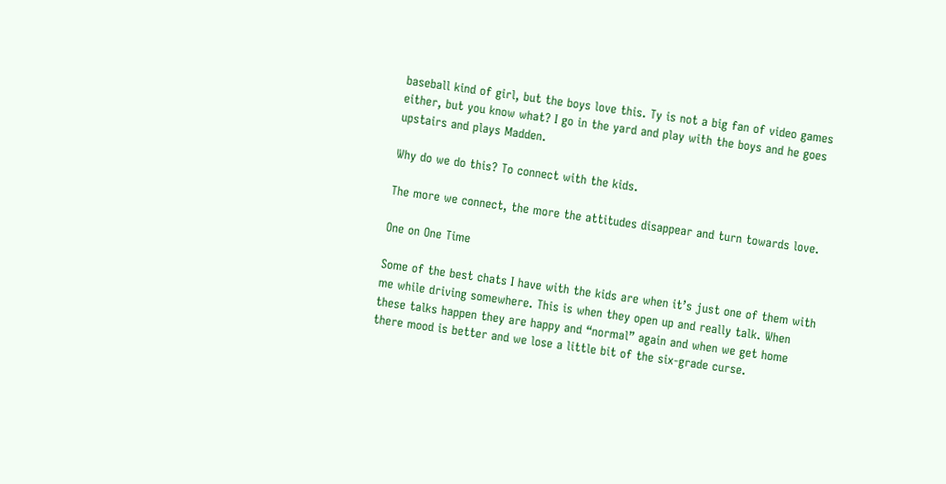baseball kind of girl, but the boys love this. Ty is not a big fan of video games either, but you know what? I go in the yard and play with the boys and he goes upstairs and plays Madden.

Why do we do this? To connect with the kids.

The more we connect, the more the attitudes disappear and turn towards love.

One on One Time

Some of the best chats I have with the kids are when it’s just one of them with me while driving somewhere. This is when they open up and really talk. When these talks happen they are happy and “normal” again and when we get home there mood is better and we lose a little bit of the six-grade curse.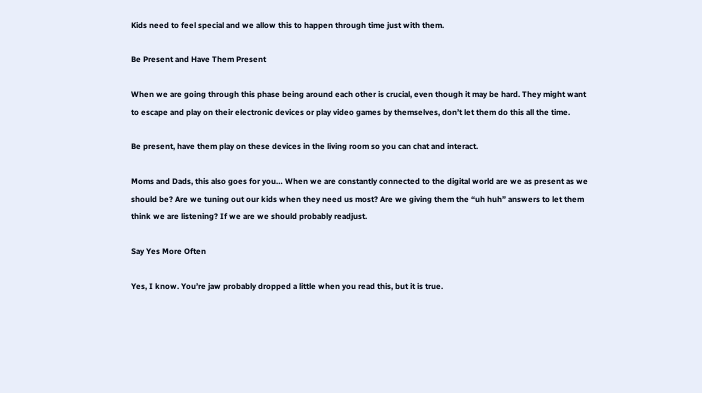Kids need to feel special and we allow this to happen through time just with them.

Be Present and Have Them Present

When we are going through this phase being around each other is crucial, even though it may be hard. They might want to escape and play on their electronic devices or play video games by themselves, don’t let them do this all the time.

Be present, have them play on these devices in the living room so you can chat and interact.

Moms and Dads, this also goes for you… When we are constantly connected to the digital world are we as present as we should be? Are we tuning out our kids when they need us most? Are we giving them the “uh huh” answers to let them think we are listening? If we are we should probably readjust.

Say Yes More Often

Yes, I know. You’re jaw probably dropped a little when you read this, but it is true.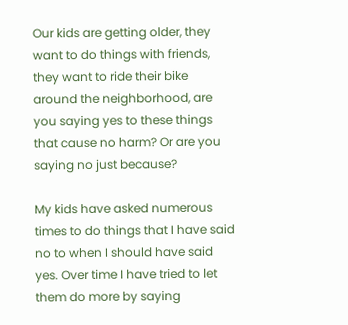Our kids are getting older, they want to do things with friends, they want to ride their bike around the neighborhood, are you saying yes to these things that cause no harm? Or are you saying no just because?

My kids have asked numerous times to do things that I have said no to when I should have said yes. Over time I have tried to let them do more by saying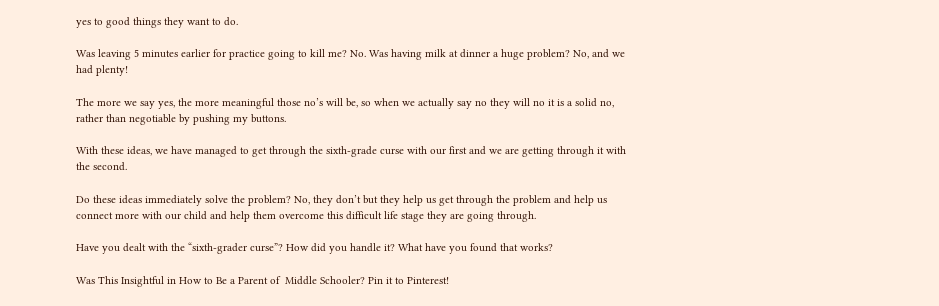yes to good things they want to do.

Was leaving 5 minutes earlier for practice going to kill me? No. Was having milk at dinner a huge problem? No, and we had plenty!

The more we say yes, the more meaningful those no’s will be, so when we actually say no they will no it is a solid no, rather than negotiable by pushing my buttons.

With these ideas, we have managed to get through the sixth-grade curse with our first and we are getting through it with the second.

Do these ideas immediately solve the problem? No, they don’t but they help us get through the problem and help us connect more with our child and help them overcome this difficult life stage they are going through.

Have you dealt with the “sixth-grader curse”? How did you handle it? What have you found that works?

Was This Insightful in How to Be a Parent of  Middle Schooler? Pin it to Pinterest!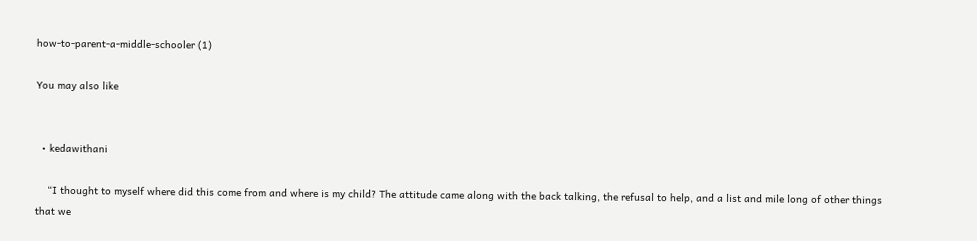how-to-parent-a-middle-schooler (1)

You may also like


  • kedawithani

    “I thought to myself where did this come from and where is my child? The attitude came along with the back talking, the refusal to help, and a list and mile long of other things that we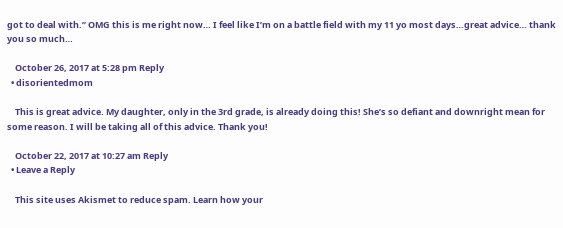got to deal with.” OMG this is me right now… I feel like I’m on a battle field with my 11 yo most days…great advice… thank you so much…

    October 26, 2017 at 5:28 pm Reply
  • disorientedmom

    This is great advice. My daughter, only in the 3rd grade, is already doing this! She’s so defiant and downright mean for some reason. I will be taking all of this advice. Thank you!

    October 22, 2017 at 10:27 am Reply
  • Leave a Reply

    This site uses Akismet to reduce spam. Learn how your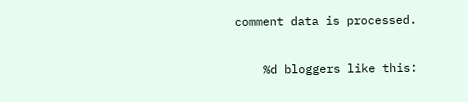comment data is processed.

    %d bloggers like this: